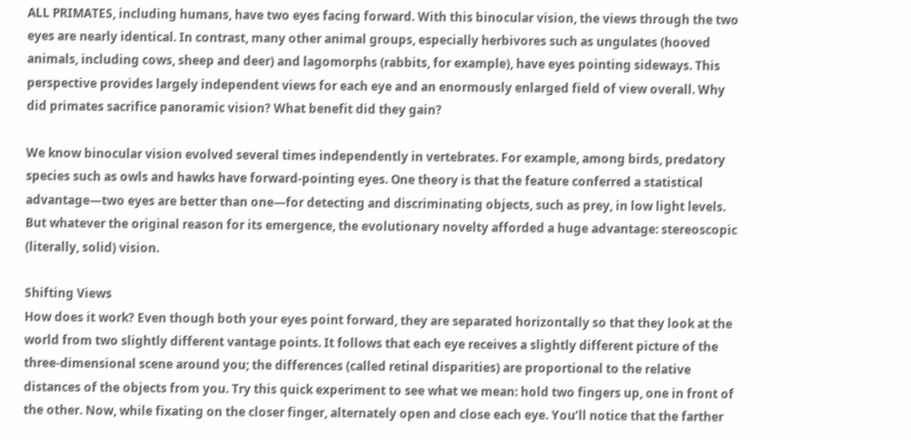ALL PRIMATES, including humans, have two eyes facing forward. With this binocular vision, the views through the two eyes are nearly identical. In contrast, many other animal groups, especially herbivores such as ungulates (hooved animals, including cows, sheep and deer) and lagomorphs (rabbits, for example), have eyes pointing sideways. This perspective provides largely independent views for each eye and an enormously enlarged field of view overall. Why did primates sacrifice panoramic vision? What benefit did they gain?

We know binocular vision evolved several times independently in vertebrates. For example, among birds, predatory species such as owls and hawks have forward-pointing eyes. One theory is that the feature conferred a statistical advantage—two eyes are better than one—for detecting and discriminating objects, such as prey, in low light levels. But whatever the original reason for its emergence, the evolutionary novelty afforded a huge advantage: stereoscopic (literally, solid) vision.

Shifting Views
How does it work? Even though both your eyes point forward, they are separated horizontally so that they look at the world from two slightly different vantage points. It follows that each eye receives a slightly different picture of the three-dimensional scene around you; the differences (called retinal disparities) are proportional to the relative distances of the objects from you. Try this quick experiment to see what we mean: hold two fingers up, one in front of the other. Now, while fixating on the closer finger, alternately open and close each eye. You’ll notice that the farther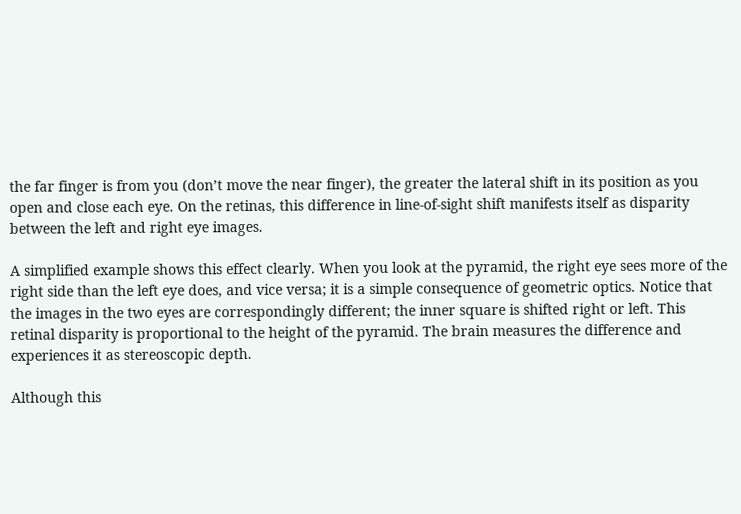the far finger is from you (don’t move the near finger), the greater the lateral shift in its position as you open and close each eye. On the retinas, this difference in line-of-sight shift manifests itself as disparity between the left and right eye images.

A simplified example shows this effect clearly. When you look at the pyramid, the right eye sees more of the right side than the left eye does, and vice versa; it is a simple consequence of geometric optics. Notice that the images in the two eyes are correspondingly different; the inner square is shifted right or left. This retinal disparity is proportional to the height of the pyramid. The brain measures the difference and experiences it as stereoscopic depth.

Although this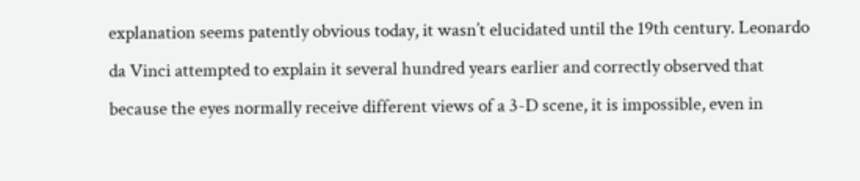explanation seems patently obvious today, it wasn’t elucidated until the 19th century. Leonardo da Vinci attempted to explain it several hundred years earlier and correctly observed that because the eyes normally receive different views of a 3-D scene, it is impossible, even in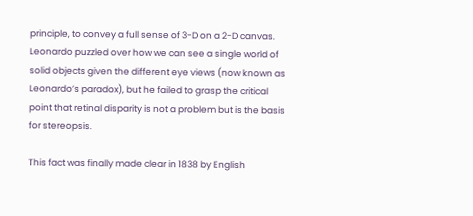principle, to convey a full sense of 3-D on a 2-D canvas. Leonardo puzzled over how we can see a single world of solid objects given the different eye views (now known as Leonardo’s paradox), but he failed to grasp the critical point that retinal disparity is not a problem but is the basis for stereopsis.

This fact was finally made clear in 1838 by English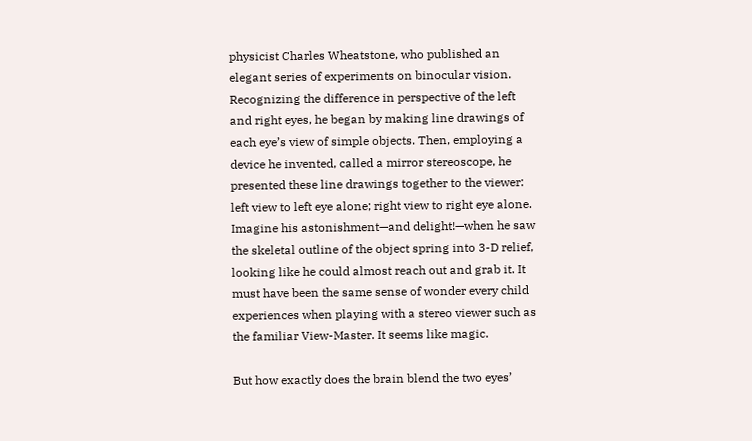physicist Charles Wheatstone, who published an elegant series of experiments on binocular vision. Recognizing the difference in perspective of the left and right eyes, he began by making line drawings of each eye’s view of simple objects. Then, employing a device he invented, called a mirror stereoscope, he presented these line drawings together to the viewer: left view to left eye alone; right view to right eye alone. Imagine his astonishment—and delight!—when he saw the skeletal outline of the object spring into 3-D relief, looking like he could almost reach out and grab it. It must have been the same sense of wonder every child experiences when playing with a stereo viewer such as the familiar View-Master. It seems like magic.

But how exactly does the brain blend the two eyes’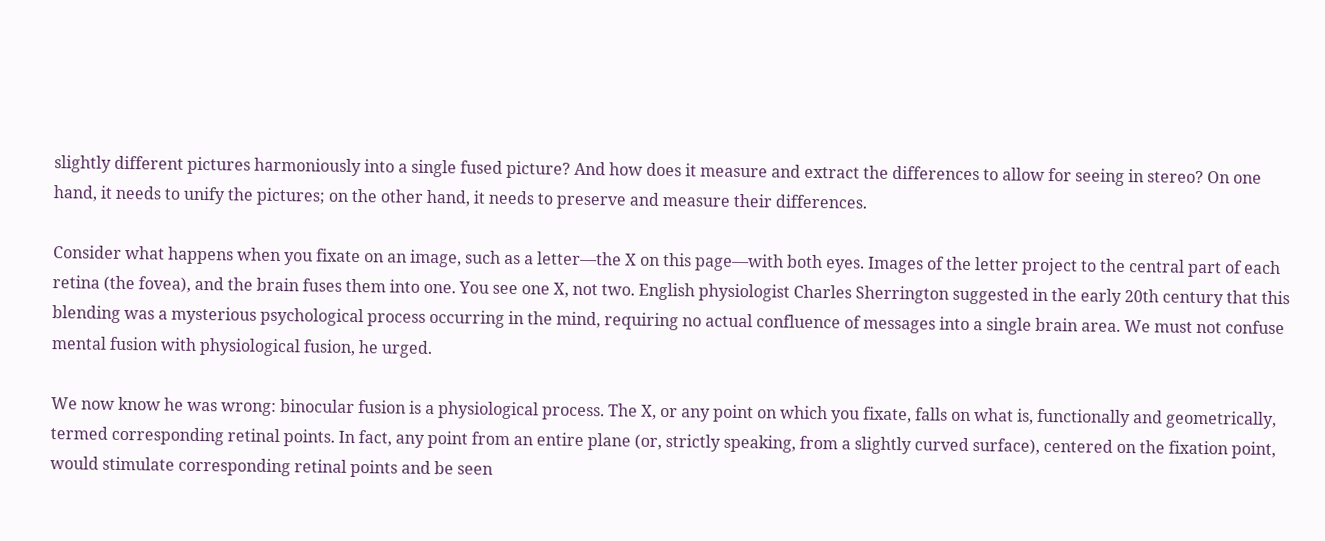slightly different pictures harmoniously into a single fused picture? And how does it measure and extract the differences to allow for seeing in stereo? On one hand, it needs to unify the pictures; on the other hand, it needs to preserve and measure their differences.

Consider what happens when you fixate on an image, such as a letter—the X on this page—with both eyes. Images of the letter project to the central part of each retina (the fovea), and the brain fuses them into one. You see one X, not two. English physiologist Charles Sherrington suggested in the early 20th century that this blending was a mysterious psychological process occurring in the mind, requiring no actual confluence of messages into a single brain area. We must not confuse mental fusion with physiological fusion, he urged.

We now know he was wrong: binocular fusion is a physiological process. The X, or any point on which you fixate, falls on what is, functionally and geometrically, termed corresponding retinal points. In fact, any point from an entire plane (or, strictly speaking, from a slightly curved surface), centered on the fixation point, would stimulate corresponding retinal points and be seen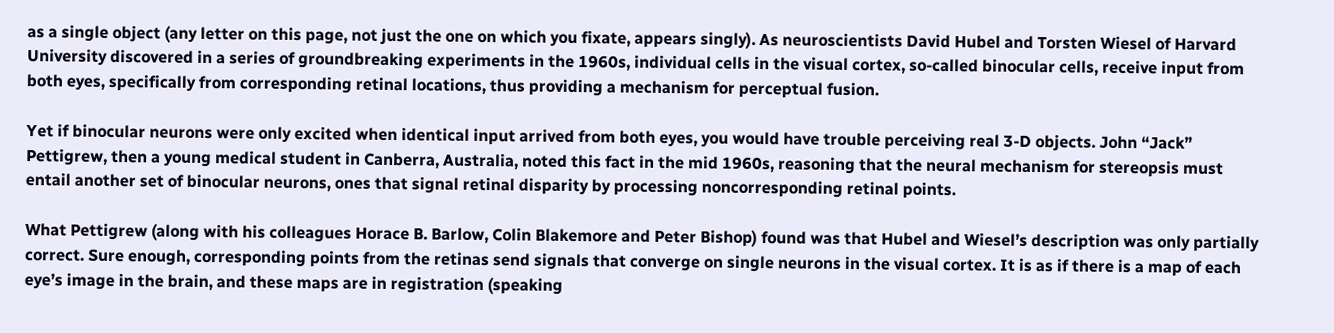as a single object (any letter on this page, not just the one on which you fixate, appears singly). As neuroscientists David Hubel and Torsten Wiesel of Harvard University discovered in a series of groundbreaking experiments in the 1960s, individual cells in the visual cortex, so-called binocular cells, receive input from both eyes, specifically from corresponding retinal locations, thus providing a mechanism for perceptual fusion.

Yet if binocular neurons were only excited when identical input arrived from both eyes, you would have trouble perceiving real 3-D objects. John “Jack” Pettigrew, then a young medical student in Canberra, Australia, noted this fact in the mid 1960s, reasoning that the neural mechanism for stereopsis must entail another set of binocular neurons, ones that signal retinal disparity by processing noncorresponding retinal points.

What Pettigrew (along with his colleagues Horace B. Barlow, Colin Blakemore and Peter Bishop) found was that Hubel and Wiesel’s description was only partially correct. Sure enough, corresponding points from the retinas send signals that converge on single neurons in the visual cortex. It is as if there is a map of each eye’s image in the brain, and these maps are in registration (speaking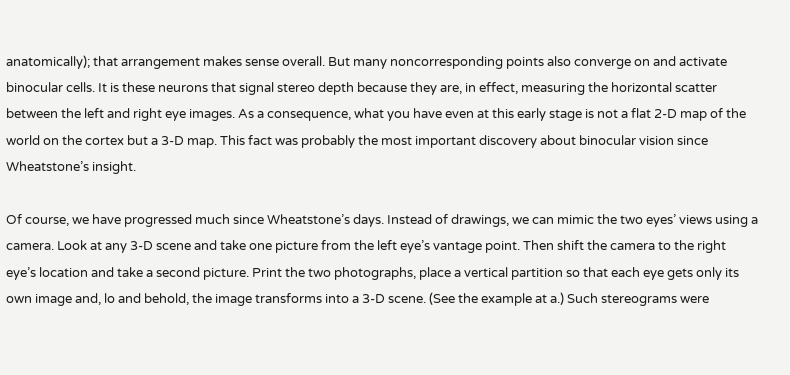anatomically); that arrangement makes sense overall. But many noncorresponding points also converge on and activate binocular cells. It is these neurons that signal stereo depth because they are, in effect, measuring the horizontal scatter between the left and right eye images. As a consequence, what you have even at this early stage is not a flat 2-D map of the world on the cortex but a 3-D map. This fact was probably the most important discovery about binocular vision since Wheatstone’s insight.

Of course, we have progressed much since Wheatstone’s days. Instead of drawings, we can mimic the two eyes’ views using a camera. Look at any 3-D scene and take one picture from the left eye’s vantage point. Then shift the camera to the right eye’s location and take a second picture. Print the two photographs, place a vertical partition so that each eye gets only its own image and, lo and behold, the image transforms into a 3-D scene. (See the example at a.) Such stereograms were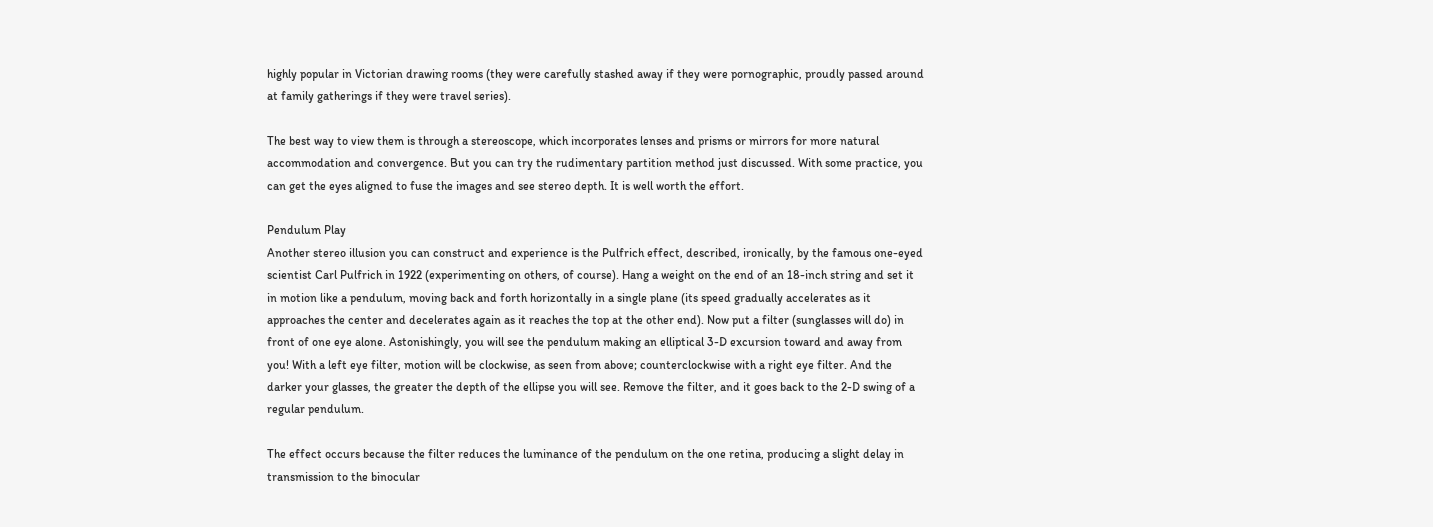highly popular in Victorian drawing rooms (they were carefully stashed away if they were pornographic, proudly passed around at family gatherings if they were travel series).

The best way to view them is through a stereoscope, which incorporates lenses and prisms or mirrors for more natural accommodation and convergence. But you can try the rudimentary partition method just discussed. With some practice, you can get the eyes aligned to fuse the images and see stereo depth. It is well worth the effort.

Pendulum Play
Another stereo illusion you can construct and experience is the Pulfrich effect, described, ironically, by the famous one-eyed scientist Carl Pulfrich in 1922 (experimenting on others, of course). Hang a weight on the end of an 18-inch string and set it in motion like a pendulum, moving back and forth horizontally in a single plane (its speed gradually accelerates as it approaches the center and decelerates again as it reaches the top at the other end). Now put a filter (sunglasses will do) in front of one eye alone. Astonishingly, you will see the pendulum making an elliptical 3-D excursion toward and away from you! With a left eye filter, motion will be clockwise, as seen from above; counterclockwise with a right eye filter. And the darker your glasses, the greater the depth of the ellipse you will see. Remove the filter, and it goes back to the 2-D swing of a regular pendulum.

The effect occurs because the filter reduces the luminance of the pendulum on the one retina, producing a slight delay in transmission to the binocular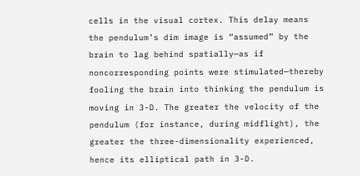cells in the visual cortex. This delay means the pendulum’s dim image is “assumed” by the brain to lag behind spatially—as if noncorresponding points were stimulated—thereby fooling the brain into thinking the pendulum is moving in 3-D. The greater the velocity of the pendulum (for instance, during midflight), the greater the three-dimensionality experienced, hence its elliptical path in 3-D.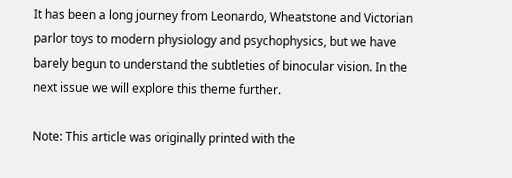It has been a long journey from Leonardo, Wheatstone and Victorian parlor toys to modern physiology and psychophysics, but we have barely begun to understand the subtleties of binocular vision. In the next issue we will explore this theme further.

Note: This article was originally printed with the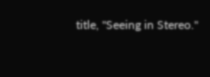title, "Seeing in Stereo."